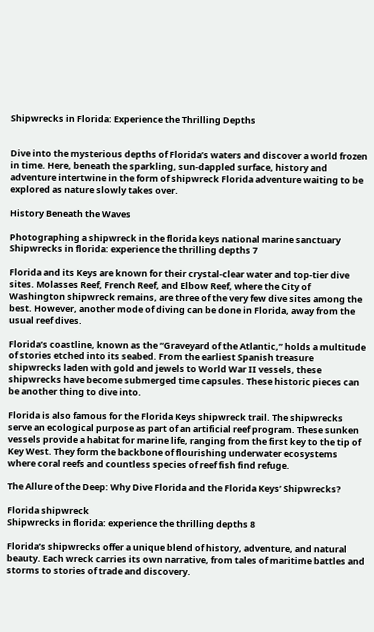Shipwrecks in Florida: Experience the Thrilling Depths


Dive into the mysterious depths of Florida’s waters and discover a world frozen in time. Here, beneath the sparkling, sun-dappled surface, history and adventure intertwine in the form of shipwreck Florida adventure waiting to be explored as nature slowly takes over.

History Beneath the Waves

Photographing a shipwreck in the florida keys national marine sanctuary
Shipwrecks in florida: experience the thrilling depths 7

Florida and its Keys are known for their crystal-clear water and top-tier dive sites. Molasses Reef, French Reef, and Elbow Reef, where the City of Washington shipwreck remains, are three of the very few dive sites among the best. However, another mode of diving can be done in Florida, away from the usual reef dives.

Florida’s coastline, known as the “Graveyard of the Atlantic,” holds a multitude of stories etched into its seabed. From the earliest Spanish treasure shipwrecks laden with gold and jewels to World War II vessels, these shipwrecks have become submerged time capsules. These historic pieces can be another thing to dive into.

Florida is also famous for the Florida Keys shipwreck trail. The shipwrecks serve an ecological purpose as part of an artificial reef program. These sunken vessels provide a habitat for marine life, ranging from the first key to the tip of Key West. They form the backbone of flourishing underwater ecosystems where coral reefs and countless species of reef fish find refuge.

The Allure of the Deep: Why Dive Florida and the Florida Keys’ Shipwrecks?

Florida shipwreck
Shipwrecks in florida: experience the thrilling depths 8

Florida’s shipwrecks offer a unique blend of history, adventure, and natural beauty. Each wreck carries its own narrative, from tales of maritime battles and storms to stories of trade and discovery.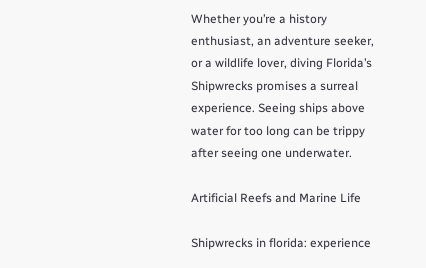Whether you’re a history enthusiast, an adventure seeker, or a wildlife lover, diving Florida’s Shipwrecks promises a surreal experience. Seeing ships above water for too long can be trippy after seeing one underwater.

Artificial Reefs and Marine Life

Shipwrecks in florida: experience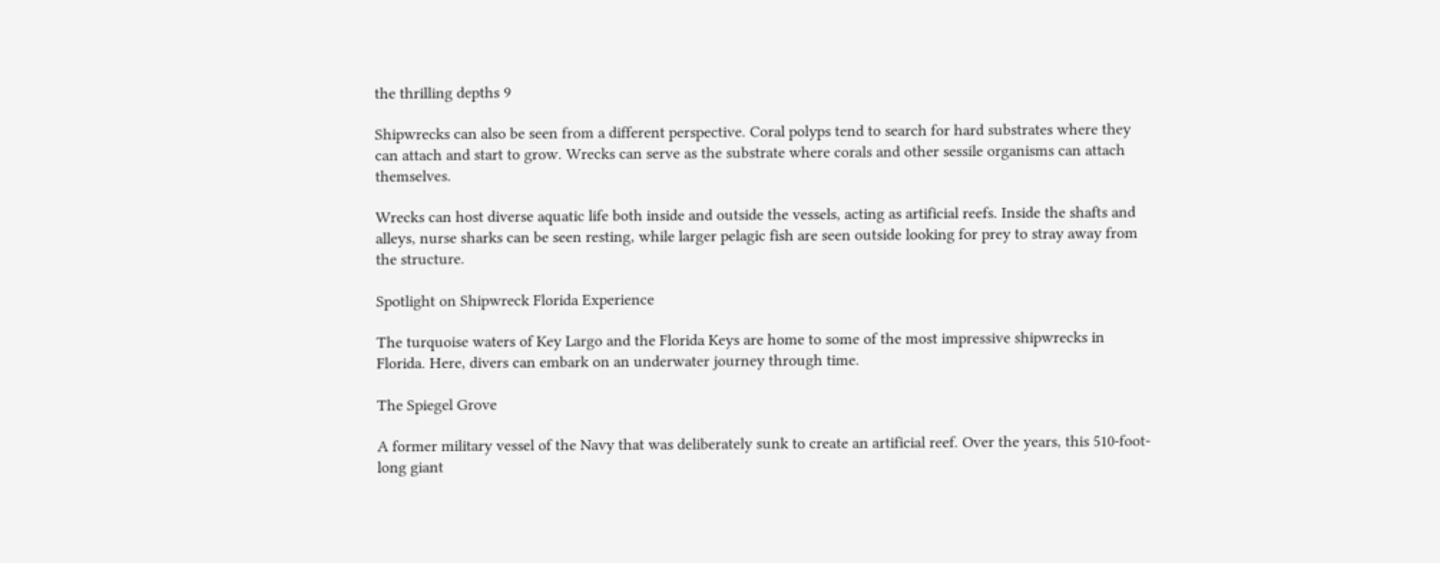the thrilling depths 9

Shipwrecks can also be seen from a different perspective. Coral polyps tend to search for hard substrates where they can attach and start to grow. Wrecks can serve as the substrate where corals and other sessile organisms can attach themselves.

Wrecks can host diverse aquatic life both inside and outside the vessels, acting as artificial reefs. Inside the shafts and alleys, nurse sharks can be seen resting, while larger pelagic fish are seen outside looking for prey to stray away from the structure.

Spotlight on Shipwreck Florida Experience

The turquoise waters of Key Largo and the Florida Keys are home to some of the most impressive shipwrecks in Florida. Here, divers can embark on an underwater journey through time.

The Spiegel Grove

A former military vessel of the Navy that was deliberately sunk to create an artificial reef. Over the years, this 510-foot-long giant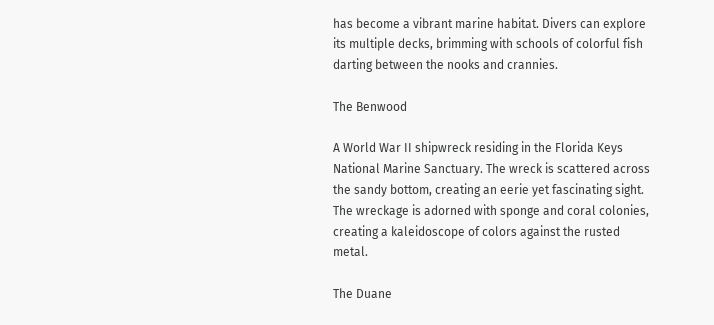has become a vibrant marine habitat. Divers can explore its multiple decks, brimming with schools of colorful fish darting between the nooks and crannies.

The Benwood

A World War II shipwreck residing in the Florida Keys National Marine Sanctuary. The wreck is scattered across the sandy bottom, creating an eerie yet fascinating sight. The wreckage is adorned with sponge and coral colonies, creating a kaleidoscope of colors against the rusted metal.

The Duane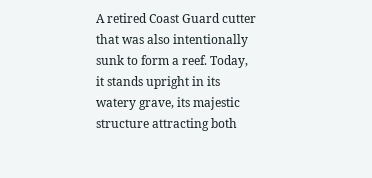A retired Coast Guard cutter that was also intentionally sunk to form a reef. Today, it stands upright in its watery grave, its majestic structure attracting both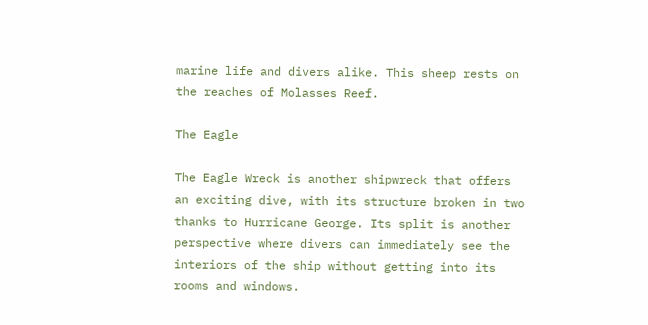marine life and divers alike. This sheep rests on the reaches of Molasses Reef.

The Eagle

The Eagle Wreck is another shipwreck that offers an exciting dive, with its structure broken in two thanks to Hurricane George. Its split is another perspective where divers can immediately see the interiors of the ship without getting into its rooms and windows.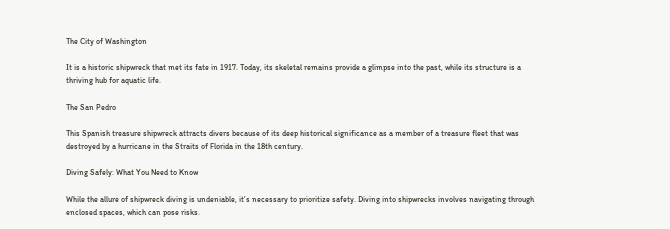The City of Washington

It is a historic shipwreck that met its fate in 1917. Today, its skeletal remains provide a glimpse into the past, while its structure is a thriving hub for aquatic life.

The San Pedro

This Spanish treasure shipwreck attracts divers because of its deep historical significance as a member of a treasure fleet that was destroyed by a hurricane in the Straits of Florida in the 18th century.

Diving Safely: What You Need to Know

While the allure of shipwreck diving is undeniable, it’s necessary to prioritize safety. Diving into shipwrecks involves navigating through enclosed spaces, which can pose risks.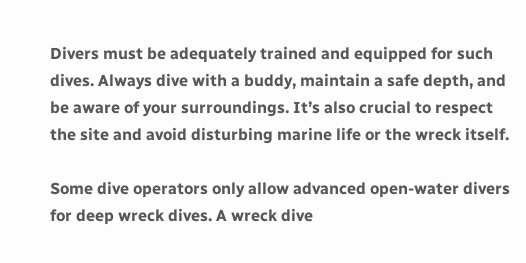Divers must be adequately trained and equipped for such dives. Always dive with a buddy, maintain a safe depth, and be aware of your surroundings. It’s also crucial to respect the site and avoid disturbing marine life or the wreck itself.

Some dive operators only allow advanced open-water divers for deep wreck dives. A wreck dive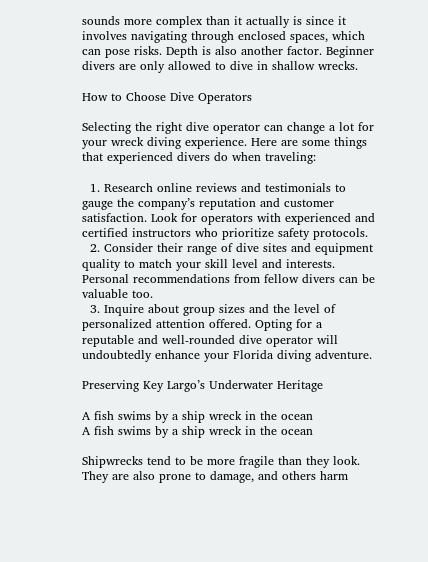sounds more complex than it actually is since it involves navigating through enclosed spaces, which can pose risks. Depth is also another factor. Beginner divers are only allowed to dive in shallow wrecks.

How to Choose Dive Operators

Selecting the right dive operator can change a lot for your wreck diving experience. Here are some things that experienced divers do when traveling:

  1. Research online reviews and testimonials to gauge the company’s reputation and customer satisfaction. Look for operators with experienced and certified instructors who prioritize safety protocols.
  2. Consider their range of dive sites and equipment quality to match your skill level and interests. Personal recommendations from fellow divers can be valuable too.
  3. Inquire about group sizes and the level of personalized attention offered. Opting for a reputable and well-rounded dive operator will undoubtedly enhance your Florida diving adventure.

Preserving Key Largo’s Underwater Heritage

A fish swims by a ship wreck in the ocean
A fish swims by a ship wreck in the ocean

Shipwrecks tend to be more fragile than they look. They are also prone to damage, and others harm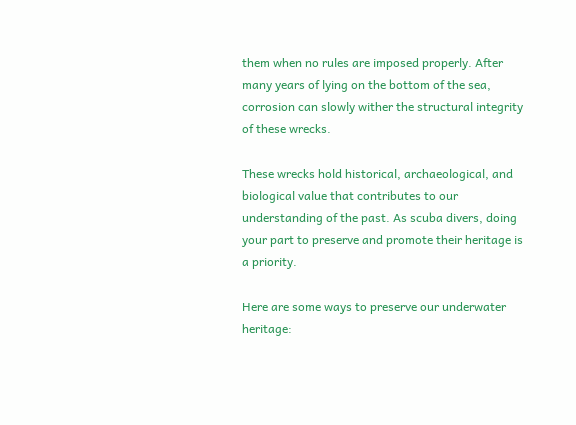them when no rules are imposed properly. After many years of lying on the bottom of the sea, corrosion can slowly wither the structural integrity of these wrecks.

These wrecks hold historical, archaeological, and biological value that contributes to our understanding of the past. As scuba divers, doing your part to preserve and promote their heritage is a priority.

Here are some ways to preserve our underwater heritage: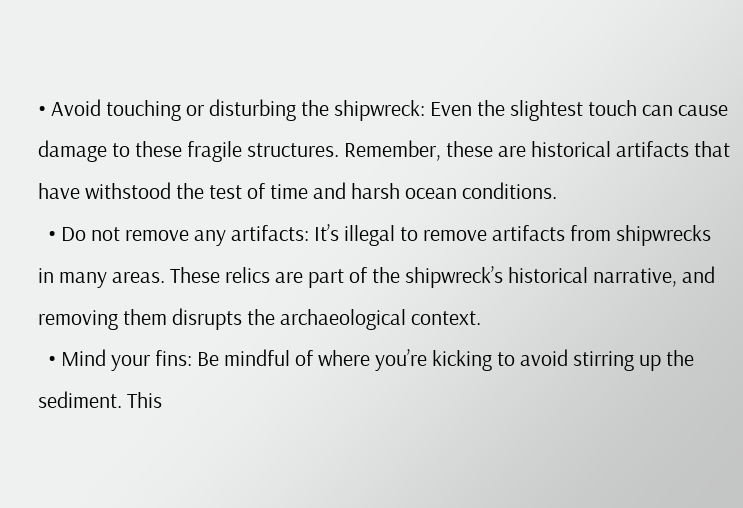• Avoid touching or disturbing the shipwreck: Even the slightest touch can cause damage to these fragile structures. Remember, these are historical artifacts that have withstood the test of time and harsh ocean conditions.
  • Do not remove any artifacts: It’s illegal to remove artifacts from shipwrecks in many areas. These relics are part of the shipwreck’s historical narrative, and removing them disrupts the archaeological context.
  • Mind your fins: Be mindful of where you’re kicking to avoid stirring up the sediment. This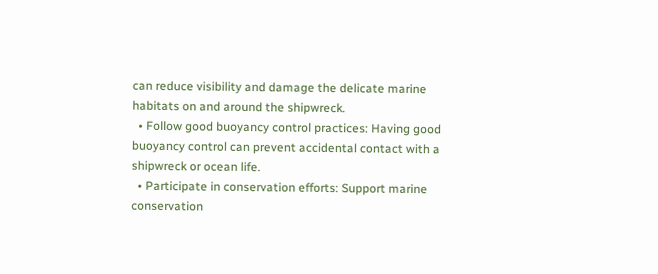can reduce visibility and damage the delicate marine habitats on and around the shipwreck.
  • Follow good buoyancy control practices: Having good buoyancy control can prevent accidental contact with a shipwreck or ocean life.
  • Participate in conservation efforts: Support marine conservation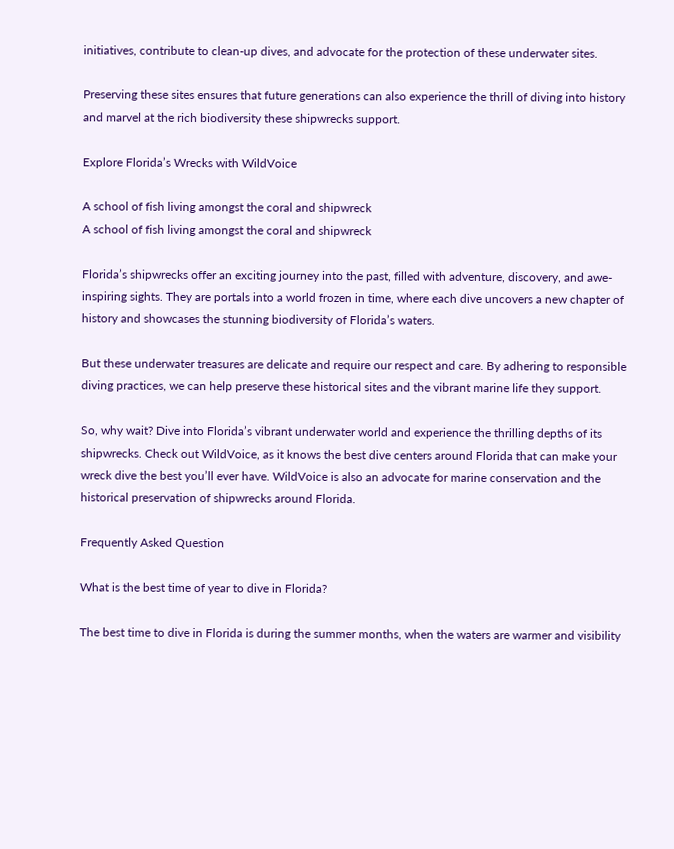initiatives, contribute to clean-up dives, and advocate for the protection of these underwater sites.

Preserving these sites ensures that future generations can also experience the thrill of diving into history and marvel at the rich biodiversity these shipwrecks support.

Explore Florida’s Wrecks with WildVoice

A school of fish living amongst the coral and shipwreck
A school of fish living amongst the coral and shipwreck

Florida’s shipwrecks offer an exciting journey into the past, filled with adventure, discovery, and awe-inspiring sights. They are portals into a world frozen in time, where each dive uncovers a new chapter of history and showcases the stunning biodiversity of Florida’s waters.

But these underwater treasures are delicate and require our respect and care. By adhering to responsible diving practices, we can help preserve these historical sites and the vibrant marine life they support.

So, why wait? Dive into Florida’s vibrant underwater world and experience the thrilling depths of its shipwrecks. Check out WildVoice, as it knows the best dive centers around Florida that can make your wreck dive the best you’ll ever have. WildVoice is also an advocate for marine conservation and the historical preservation of shipwrecks around Florida.

Frequently Asked Question

What is the best time of year to dive in Florida?

The best time to dive in Florida is during the summer months, when the waters are warmer and visibility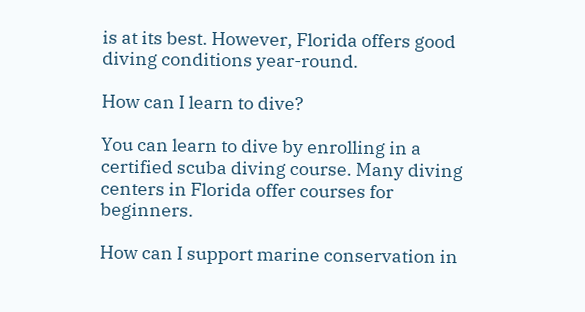is at its best. However, Florida offers good diving conditions year-round.

How can I learn to dive?

You can learn to dive by enrolling in a certified scuba diving course. Many diving centers in Florida offer courses for beginners.

How can I support marine conservation in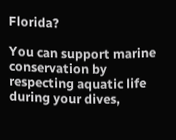Florida?

You can support marine conservation by respecting aquatic life during your dives,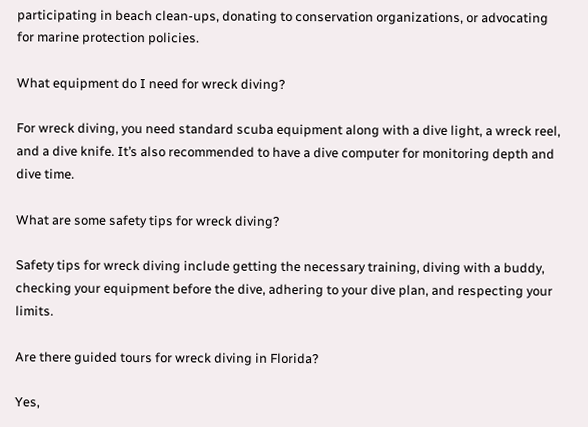participating in beach clean-ups, donating to conservation organizations, or advocating for marine protection policies.

What equipment do I need for wreck diving?

For wreck diving, you need standard scuba equipment along with a dive light, a wreck reel, and a dive knife. It’s also recommended to have a dive computer for monitoring depth and dive time.

What are some safety tips for wreck diving?

Safety tips for wreck diving include getting the necessary training, diving with a buddy, checking your equipment before the dive, adhering to your dive plan, and respecting your limits.

Are there guided tours for wreck diving in Florida?

Yes,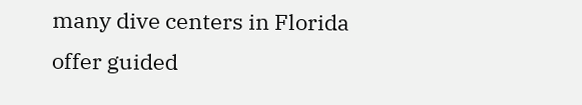many dive centers in Florida offer guided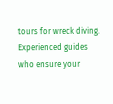tours for wreck diving. Experienced guides who ensure your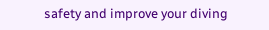safety and improve your diving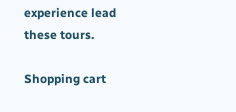experience lead these tours.

Shopping cart